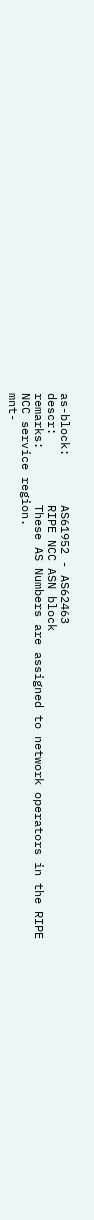as-block:       AS61952 - AS62463
descr:          RIPE NCC ASN block
remarks:        These AS Numbers are assigned to network operators in the RIPE NCC service region.
mnt-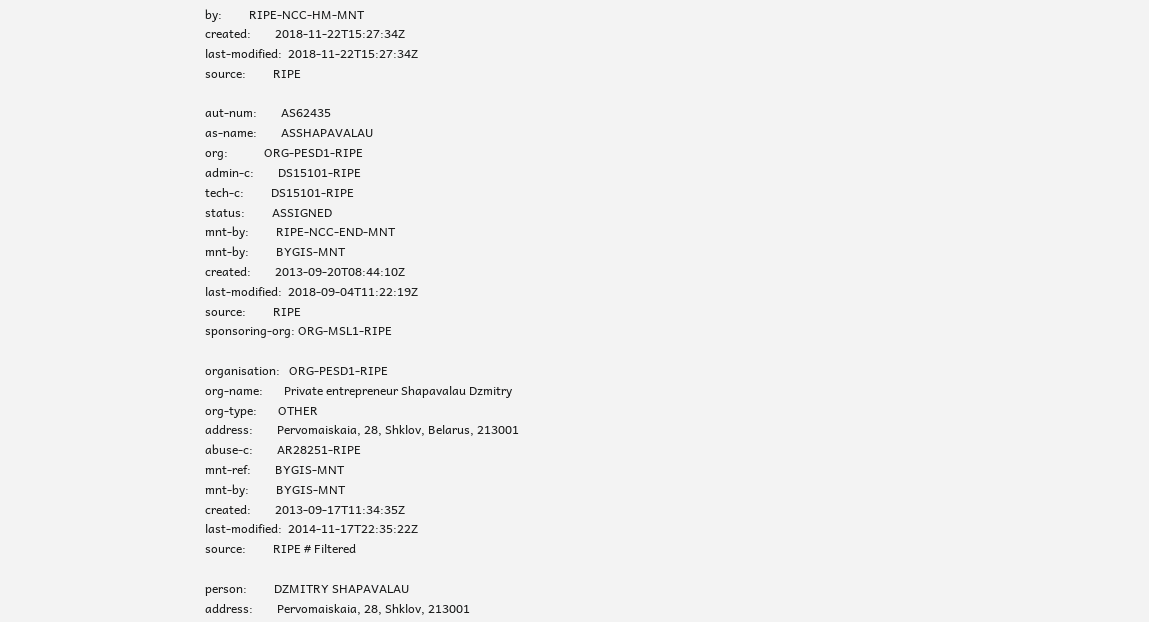by:         RIPE-NCC-HM-MNT
created:        2018-11-22T15:27:34Z
last-modified:  2018-11-22T15:27:34Z
source:         RIPE

aut-num:        AS62435
as-name:        ASSHAPAVALAU
org:            ORG-PESD1-RIPE
admin-c:        DS15101-RIPE
tech-c:         DS15101-RIPE
status:         ASSIGNED
mnt-by:         RIPE-NCC-END-MNT
mnt-by:         BYGIS-MNT
created:        2013-09-20T08:44:10Z
last-modified:  2018-09-04T11:22:19Z
source:         RIPE
sponsoring-org: ORG-MSL1-RIPE

organisation:   ORG-PESD1-RIPE
org-name:       Private entrepreneur Shapavalau Dzmitry
org-type:       OTHER
address:        Pervomaiskaia, 28, Shklov, Belarus, 213001
abuse-c:        AR28251-RIPE
mnt-ref:        BYGIS-MNT
mnt-by:         BYGIS-MNT
created:        2013-09-17T11:34:35Z
last-modified:  2014-11-17T22:35:22Z
source:         RIPE # Filtered

person:         DZMITRY SHAPAVALAU
address:        Pervomaiskaia, 28, Shklov, 213001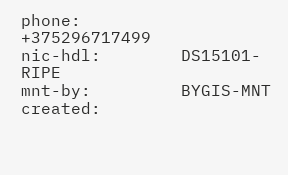phone:          +375296717499
nic-hdl:        DS15101-RIPE
mnt-by:         BYGIS-MNT
created: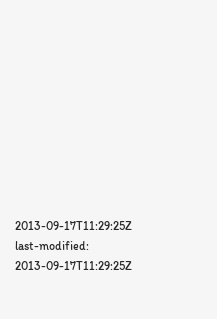2013-09-17T11:29:25Z
last-modified:  2013-09-17T11:29:25Z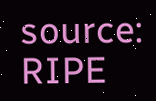source:         RIPE